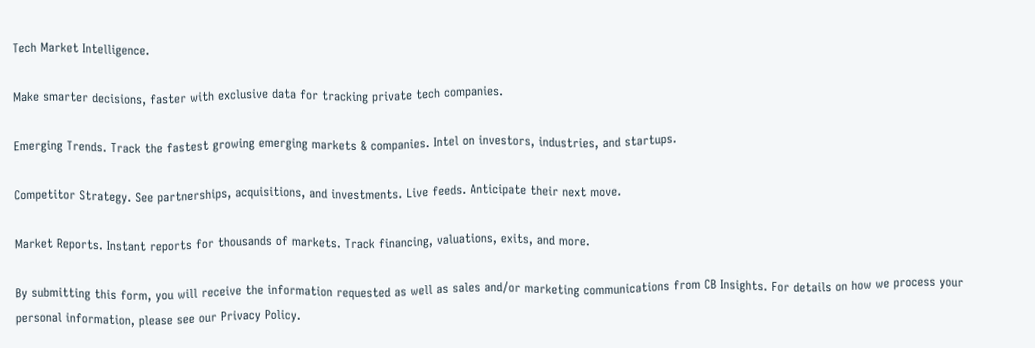Tech Market Intelligence.

Make smarter decisions, faster with exclusive data for tracking private tech companies.

Emerging Trends. Track the fastest growing emerging markets & companies. Intel on investors, industries, and startups.

Competitor Strategy. See partnerships, acquisitions, and investments. Live feeds. Anticipate their next move.

Market Reports. Instant reports for thousands of markets. Track financing, valuations, exits, and more.

By submitting this form, you will receive the information requested as well as sales and/or marketing communications from CB Insights. For details on how we process your personal information, please see our Privacy Policy.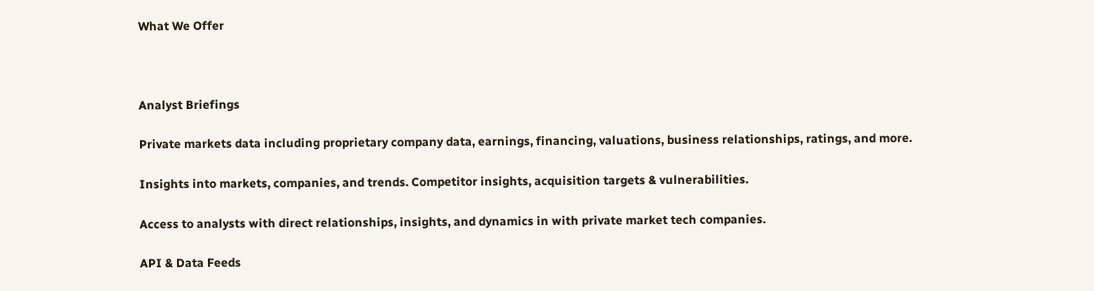What We Offer



Analyst Briefings

Private markets data including proprietary company data, earnings, financing, valuations, business relationships, ratings, and more.

Insights into markets, companies, and trends. Competitor insights, acquisition targets & vulnerabilities.

Access to analysts with direct relationships, insights, and dynamics in with private market tech companies.

API & Data Feeds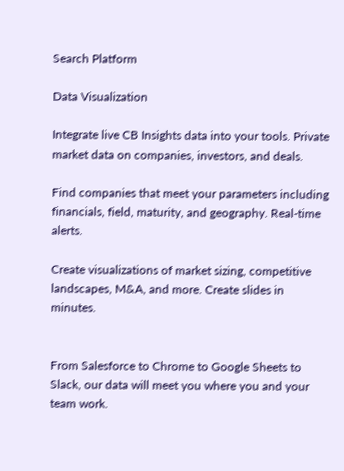Search Platform

Data Visualization

Integrate live CB Insights data into your tools. Private market data on companies, investors, and deals.

Find companies that meet your parameters including financials, field, maturity, and geography. Real-time alerts.

Create visualizations of market sizing, competitive landscapes, M&A, and more. Create slides in minutes.


From Salesforce to Chrome to Google Sheets to Slack, our data will meet you where you and your team work.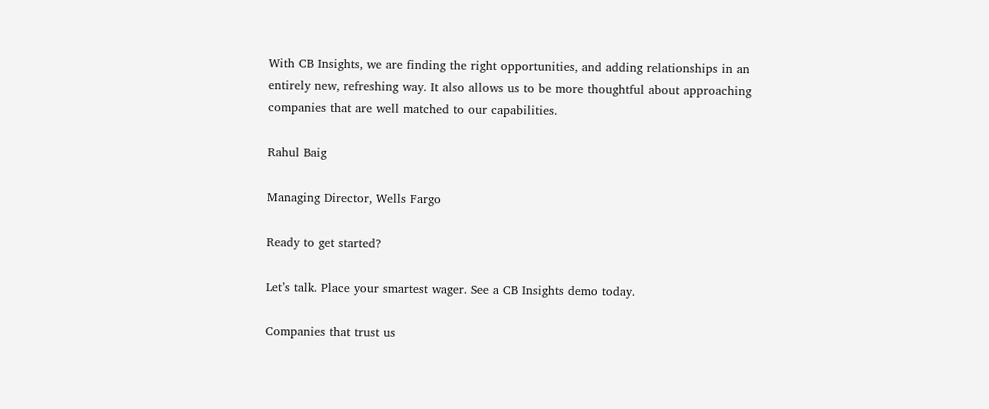With CB Insights, we are finding the right opportunities, and adding relationships in an entirely new, refreshing way. It also allows us to be more thoughtful about approaching companies that are well matched to our capabilities.

Rahul Baig

Managing Director, Wells Fargo

Ready to get started?

Let’s talk. Place your smartest wager. See a CB Insights demo today.

Companies that trust us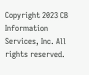Copyright 2023 CB Information Services, Inc. All rights reserved.